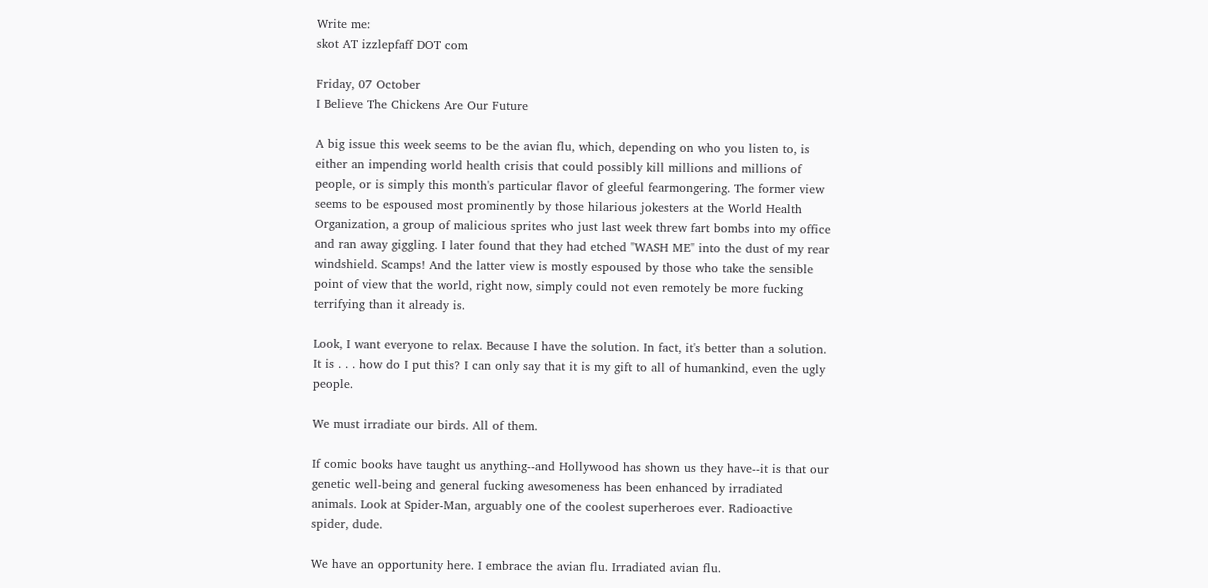Write me:
skot AT izzlepfaff DOT com

Friday, 07 October
I Believe The Chickens Are Our Future

A big issue this week seems to be the avian flu, which, depending on who you listen to, is either an impending world health crisis that could possibly kill millions and millions of people, or is simply this month's particular flavor of gleeful fearmongering. The former view seems to be espoused most prominently by those hilarious jokesters at the World Health Organization, a group of malicious sprites who just last week threw fart bombs into my office and ran away giggling. I later found that they had etched "WASH ME" into the dust of my rear windshield. Scamps! And the latter view is mostly espoused by those who take the sensible point of view that the world, right now, simply could not even remotely be more fucking terrifying than it already is.

Look, I want everyone to relax. Because I have the solution. In fact, it's better than a solution. It is . . . how do I put this? I can only say that it is my gift to all of humankind, even the ugly people.

We must irradiate our birds. All of them.

If comic books have taught us anything--and Hollywood has shown us they have--it is that our genetic well-being and general fucking awesomeness has been enhanced by irradiated animals. Look at Spider-Man, arguably one of the coolest superheroes ever. Radioactive spider, dude.

We have an opportunity here. I embrace the avian flu. Irradiated avian flu.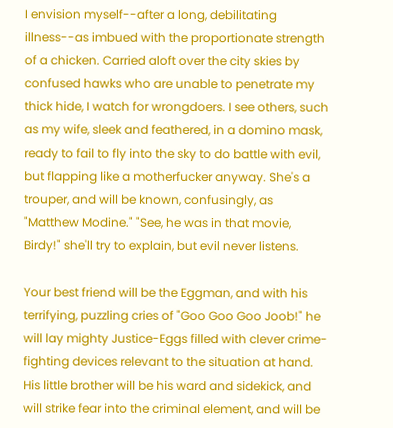I envision myself--after a long, debilitating illness--as imbued with the proportionate strength of a chicken. Carried aloft over the city skies by confused hawks who are unable to penetrate my thick hide, I watch for wrongdoers. I see others, such as my wife, sleek and feathered, in a domino mask, ready to fail to fly into the sky to do battle with evil, but flapping like a motherfucker anyway. She's a trouper, and will be known, confusingly, as "Matthew Modine." "See, he was in that movie, Birdy!" she'll try to explain, but evil never listens.

Your best friend will be the Eggman, and with his terrifying, puzzling cries of "Goo Goo Goo Joob!" he will lay mighty Justice-Eggs filled with clever crime-fighting devices relevant to the situation at hand. His little brother will be his ward and sidekick, and will strike fear into the criminal element, and will be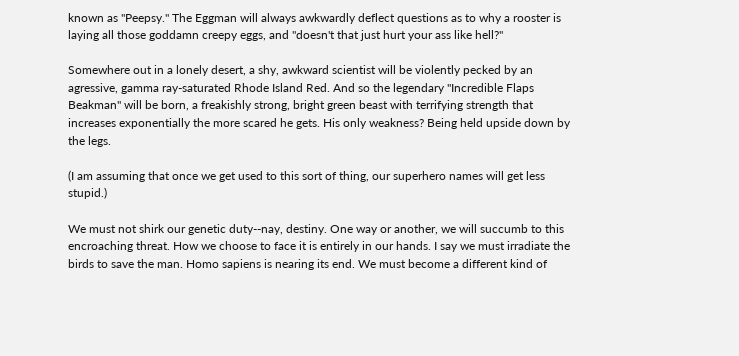known as "Peepsy." The Eggman will always awkwardly deflect questions as to why a rooster is laying all those goddamn creepy eggs, and "doesn't that just hurt your ass like hell?"

Somewhere out in a lonely desert, a shy, awkward scientist will be violently pecked by an agressive, gamma ray-saturated Rhode Island Red. And so the legendary "Incredible Flaps Beakman" will be born, a freakishly strong, bright green beast with terrifying strength that increases exponentially the more scared he gets. His only weakness? Being held upside down by the legs.

(I am assuming that once we get used to this sort of thing, our superhero names will get less stupid.)

We must not shirk our genetic duty--nay, destiny. One way or another, we will succumb to this encroaching threat. How we choose to face it is entirely in our hands. I say we must irradiate the birds to save the man. Homo sapiens is nearing its end. We must become a different kind of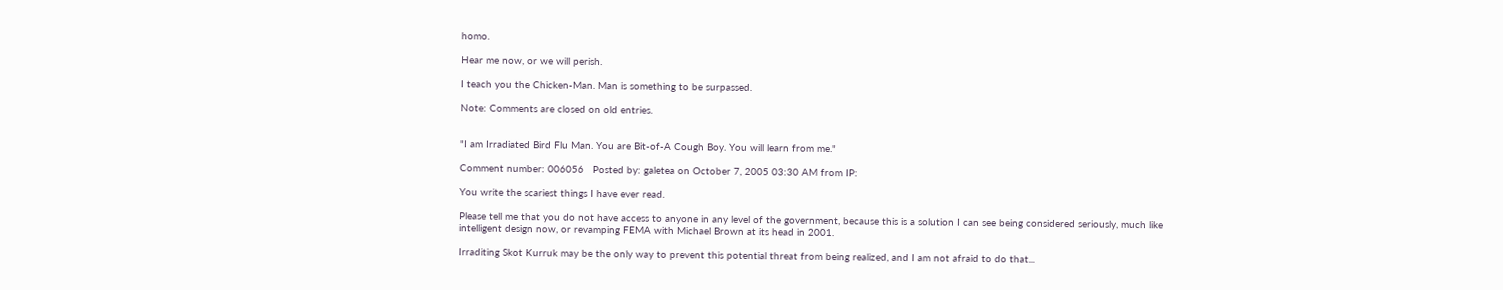homo.

Hear me now, or we will perish.

I teach you the Chicken-Man. Man is something to be surpassed.

Note: Comments are closed on old entries.


"I am Irradiated Bird Flu Man. You are Bit-of-A Cough Boy. You will learn from me."

Comment number: 006056   Posted by: galetea on October 7, 2005 03:30 AM from IP:

You write the scariest things I have ever read.

Please tell me that you do not have access to anyone in any level of the government, because this is a solution I can see being considered seriously, much like intelligent design now, or revamping FEMA with Michael Brown at its head in 2001.

Irraditing Skot Kurruk may be the only way to prevent this potential threat from being realized, and I am not afraid to do that...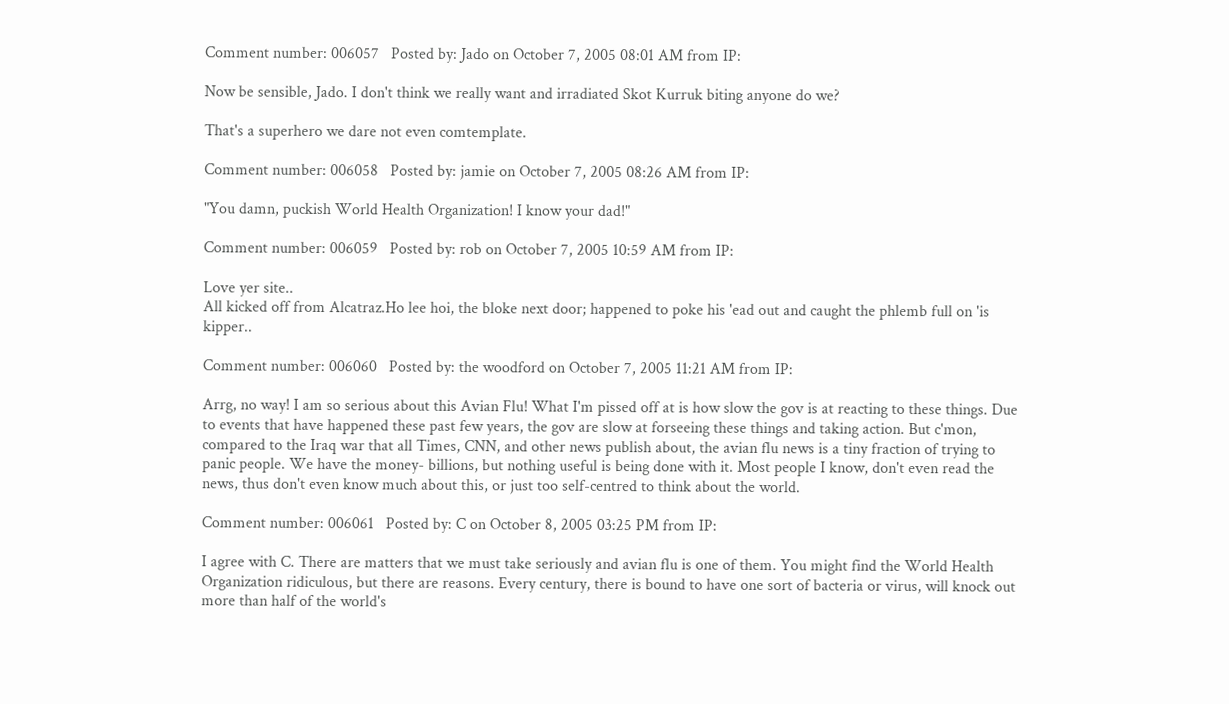Comment number: 006057   Posted by: Jado on October 7, 2005 08:01 AM from IP:

Now be sensible, Jado. I don't think we really want and irradiated Skot Kurruk biting anyone do we?

That's a superhero we dare not even comtemplate.

Comment number: 006058   Posted by: jamie on October 7, 2005 08:26 AM from IP:

"You damn, puckish World Health Organization! I know your dad!"

Comment number: 006059   Posted by: rob on October 7, 2005 10:59 AM from IP:

Love yer site..
All kicked off from Alcatraz.Ho lee hoi, the bloke next door; happened to poke his 'ead out and caught the phlemb full on 'is kipper..

Comment number: 006060   Posted by: the woodford on October 7, 2005 11:21 AM from IP:

Arrg, no way! I am so serious about this Avian Flu! What I'm pissed off at is how slow the gov is at reacting to these things. Due to events that have happened these past few years, the gov are slow at forseeing these things and taking action. But c'mon, compared to the Iraq war that all Times, CNN, and other news publish about, the avian flu news is a tiny fraction of trying to panic people. We have the money- billions, but nothing useful is being done with it. Most people I know, don't even read the news, thus don't even know much about this, or just too self-centred to think about the world.

Comment number: 006061   Posted by: C on October 8, 2005 03:25 PM from IP:

I agree with C. There are matters that we must take seriously and avian flu is one of them. You might find the World Health Organization ridiculous, but there are reasons. Every century, there is bound to have one sort of bacteria or virus, will knock out more than half of the world's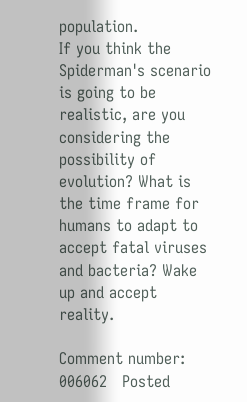population.
If you think the Spiderman's scenario is going to be realistic, are you considering the possibility of evolution? What is the time frame for humans to adapt to accept fatal viruses and bacteria? Wake up and accept reality.

Comment number: 006062   Posted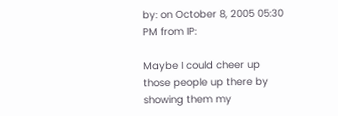by: on October 8, 2005 05:30 PM from IP:

Maybe I could cheer up those people up there by showing them my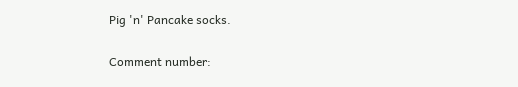Pig 'n' Pancake socks.

Comment number: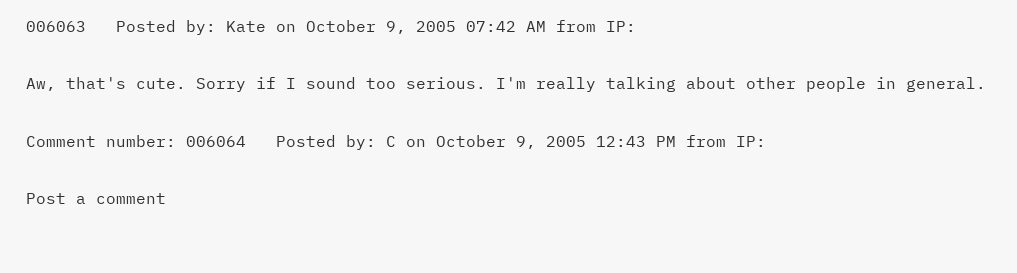006063   Posted by: Kate on October 9, 2005 07:42 AM from IP:

Aw, that's cute. Sorry if I sound too serious. I'm really talking about other people in general.

Comment number: 006064   Posted by: C on October 9, 2005 12:43 PM from IP:

Post a comment